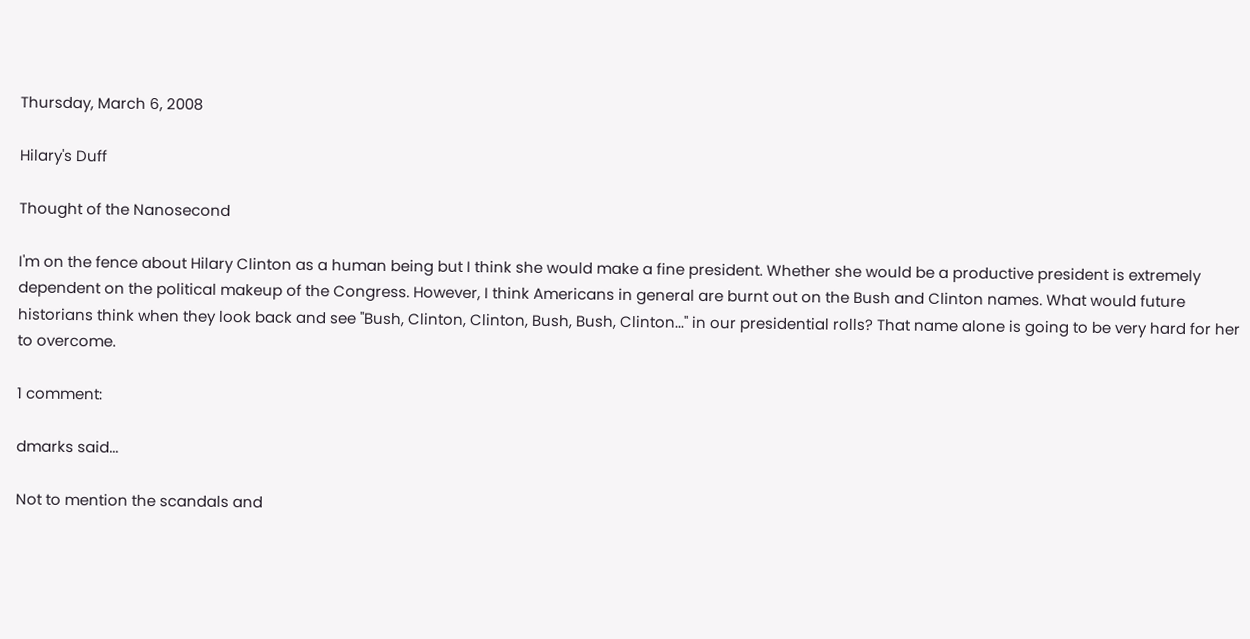Thursday, March 6, 2008

Hilary's Duff

Thought of the Nanosecond

I'm on the fence about Hilary Clinton as a human being but I think she would make a fine president. Whether she would be a productive president is extremely dependent on the political makeup of the Congress. However, I think Americans in general are burnt out on the Bush and Clinton names. What would future historians think when they look back and see "Bush, Clinton, Clinton, Bush, Bush, Clinton..." in our presidential rolls? That name alone is going to be very hard for her to overcome.

1 comment:

dmarks said...

Not to mention the scandals and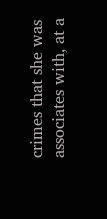crimes that she was associates with, at a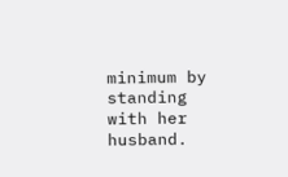minimum by standing with her husband.